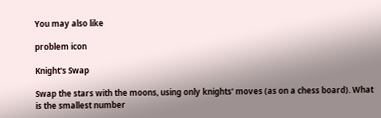You may also like

problem icon

Knight's Swap

Swap the stars with the moons, using only knights' moves (as on a chess board). What is the smallest number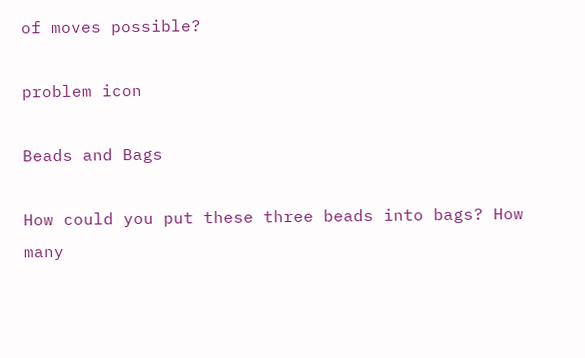of moves possible?

problem icon

Beads and Bags

How could you put these three beads into bags? How many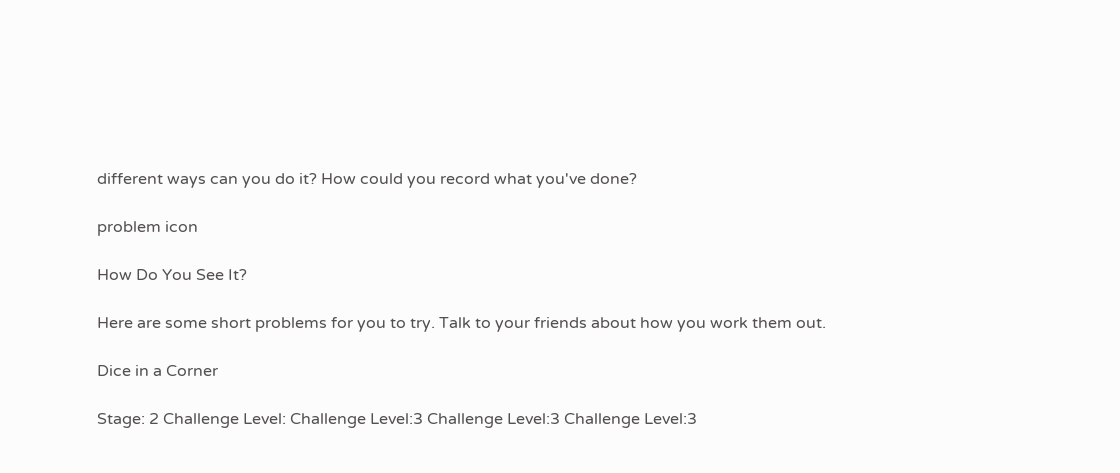different ways can you do it? How could you record what you've done?

problem icon

How Do You See It?

Here are some short problems for you to try. Talk to your friends about how you work them out.

Dice in a Corner

Stage: 2 Challenge Level: Challenge Level:3 Challenge Level:3 Challenge Level:3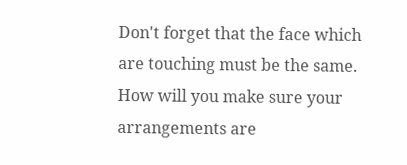Don't forget that the face which are touching must be the same.
How will you make sure your arrangements are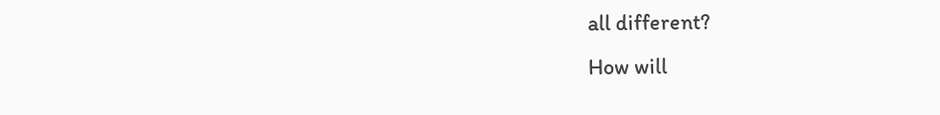all different?
How will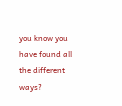you know you have found all the different ways?